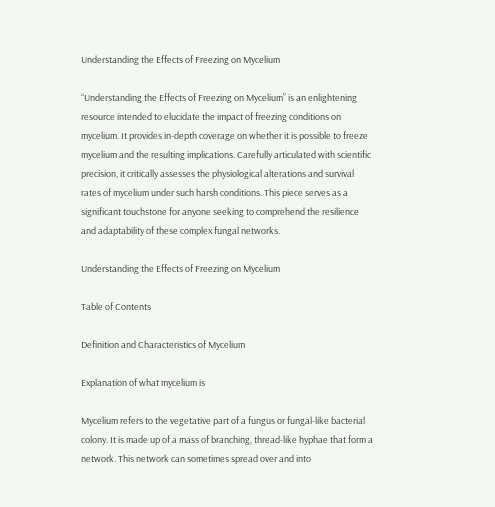Understanding the Effects of Freezing on Mycelium

“Understanding the Effects of Freezing on Mycelium” is an enlightening resource intended to elucidate the impact of freezing conditions on mycelium. It provides in-depth coverage on whether it is possible to freeze mycelium and the resulting implications. Carefully articulated with scientific precision, it critically assesses the physiological alterations and survival rates of mycelium under such harsh conditions. This piece serves as a significant touchstone for anyone seeking to comprehend the resilience and adaptability of these complex fungal networks.

Understanding the Effects of Freezing on Mycelium

Table of Contents

Definition and Characteristics of Mycelium

Explanation of what mycelium is

Mycelium refers to the vegetative part of a fungus or fungal-like bacterial colony. It is made up of a mass of branching, thread-like hyphae that form a network. This network can sometimes spread over and into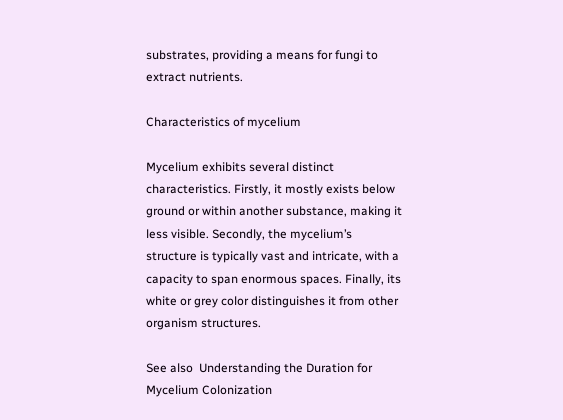substrates, providing a means for fungi to extract nutrients.

Characteristics of mycelium

Mycelium exhibits several distinct characteristics. Firstly, it mostly exists below ground or within another substance, making it less visible. Secondly, the mycelium’s structure is typically vast and intricate, with a capacity to span enormous spaces. Finally, its white or grey color distinguishes it from other organism structures.

See also  Understanding the Duration for Mycelium Colonization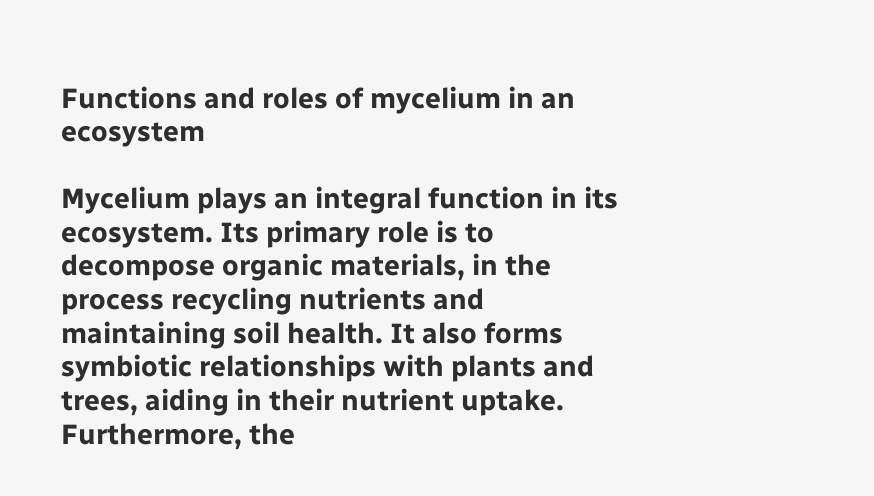Functions and roles of mycelium in an ecosystem

Mycelium plays an integral function in its ecosystem. Its primary role is to decompose organic materials, in the process recycling nutrients and maintaining soil health. It also forms symbiotic relationships with plants and trees, aiding in their nutrient uptake. Furthermore, the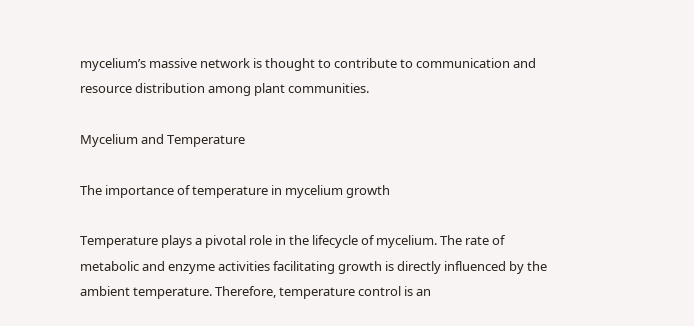mycelium’s massive network is thought to contribute to communication and resource distribution among plant communities.

Mycelium and Temperature

The importance of temperature in mycelium growth

Temperature plays a pivotal role in the lifecycle of mycelium. The rate of metabolic and enzyme activities facilitating growth is directly influenced by the ambient temperature. Therefore, temperature control is an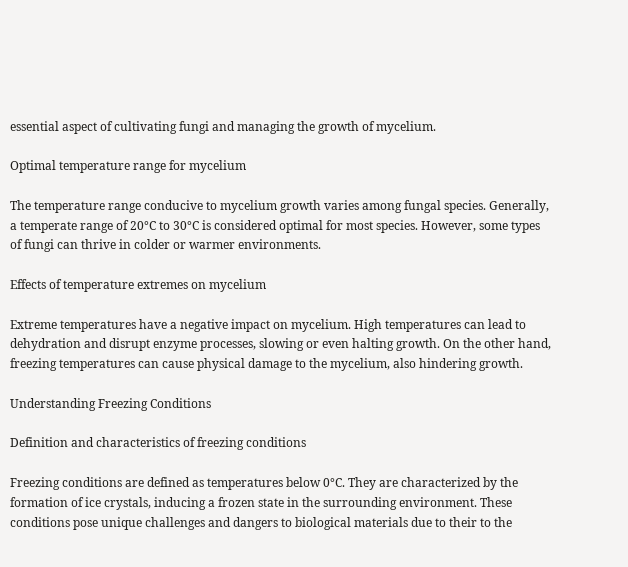essential aspect of cultivating fungi and managing the growth of mycelium.

Optimal temperature range for mycelium

The temperature range conducive to mycelium growth varies among fungal species. Generally, a temperate range of 20°C to 30°C is considered optimal for most species. However, some types of fungi can thrive in colder or warmer environments.

Effects of temperature extremes on mycelium

Extreme temperatures have a negative impact on mycelium. High temperatures can lead to dehydration and disrupt enzyme processes, slowing or even halting growth. On the other hand, freezing temperatures can cause physical damage to the mycelium, also hindering growth.

Understanding Freezing Conditions

Definition and characteristics of freezing conditions

Freezing conditions are defined as temperatures below 0°C. They are characterized by the formation of ice crystals, inducing a frozen state in the surrounding environment. These conditions pose unique challenges and dangers to biological materials due to their to the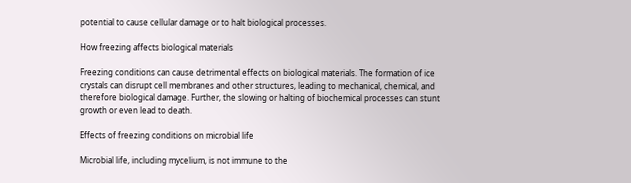potential to cause cellular damage or to halt biological processes.

How freezing affects biological materials

Freezing conditions can cause detrimental effects on biological materials. The formation of ice crystals can disrupt cell membranes and other structures, leading to mechanical, chemical, and therefore biological damage. Further, the slowing or halting of biochemical processes can stunt growth or even lead to death.

Effects of freezing conditions on microbial life

Microbial life, including mycelium, is not immune to the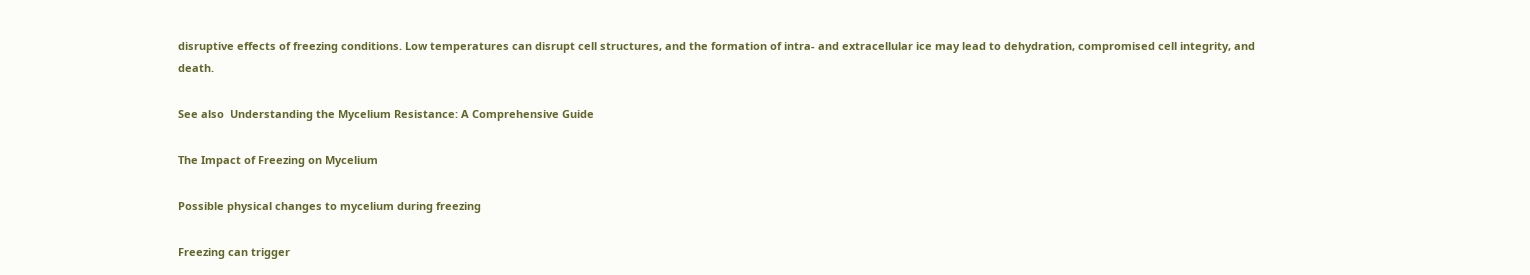disruptive effects of freezing conditions. Low temperatures can disrupt cell structures, and the formation of intra- and extracellular ice may lead to dehydration, compromised cell integrity, and death.

See also  Understanding the Mycelium Resistance: A Comprehensive Guide

The Impact of Freezing on Mycelium

Possible physical changes to mycelium during freezing

Freezing can trigger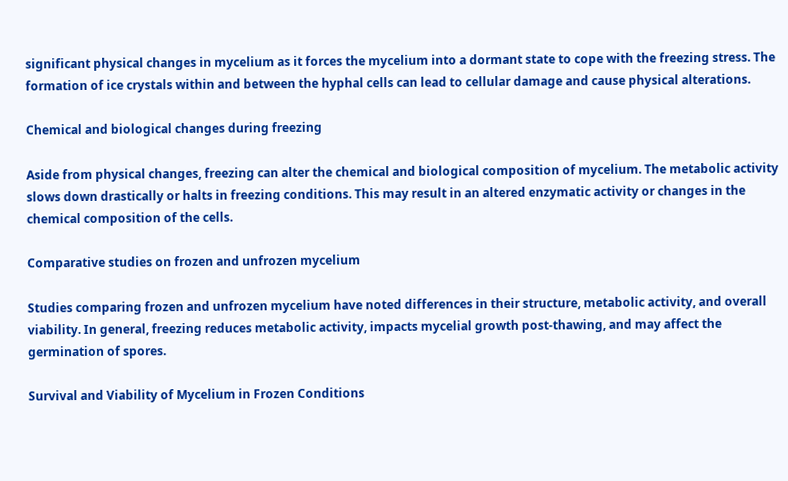significant physical changes in mycelium as it forces the mycelium into a dormant state to cope with the freezing stress. The formation of ice crystals within and between the hyphal cells can lead to cellular damage and cause physical alterations.

Chemical and biological changes during freezing

Aside from physical changes, freezing can alter the chemical and biological composition of mycelium. The metabolic activity slows down drastically or halts in freezing conditions. This may result in an altered enzymatic activity or changes in the chemical composition of the cells.

Comparative studies on frozen and unfrozen mycelium

Studies comparing frozen and unfrozen mycelium have noted differences in their structure, metabolic activity, and overall viability. In general, freezing reduces metabolic activity, impacts mycelial growth post-thawing, and may affect the germination of spores.

Survival and Viability of Mycelium in Frozen Conditions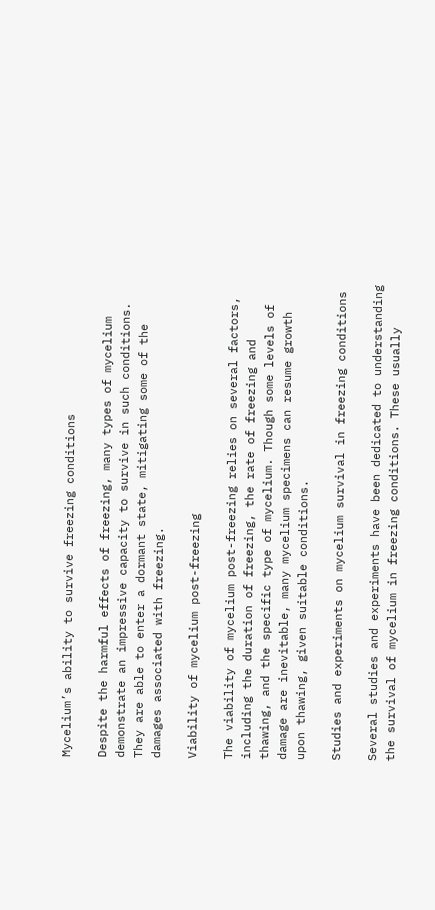Mycelium’s ability to survive freezing conditions

Despite the harmful effects of freezing, many types of mycelium demonstrate an impressive capacity to survive in such conditions. They are able to enter a dormant state, mitigating some of the damages associated with freezing.

Viability of mycelium post-freezing

The viability of mycelium post-freezing relies on several factors, including the duration of freezing, the rate of freezing and thawing, and the specific type of mycelium. Though some levels of damage are inevitable, many mycelium specimens can resume growth upon thawing, given suitable conditions.

Studies and experiments on mycelium survival in freezing conditions

Several studies and experiments have been dedicated to understanding the survival of mycelium in freezing conditions. These usually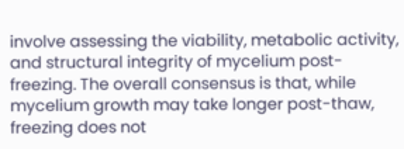involve assessing the viability, metabolic activity, and structural integrity of mycelium post-freezing. The overall consensus is that, while mycelium growth may take longer post-thaw, freezing does not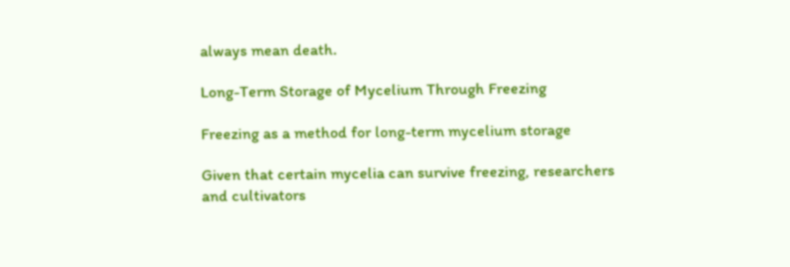always mean death.

Long-Term Storage of Mycelium Through Freezing

Freezing as a method for long-term mycelium storage

Given that certain mycelia can survive freezing, researchers and cultivators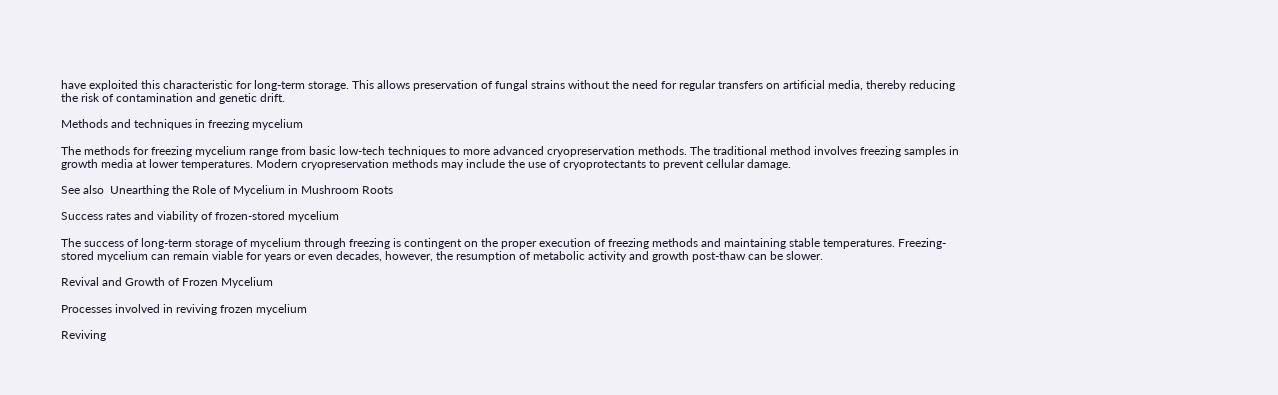have exploited this characteristic for long-term storage. This allows preservation of fungal strains without the need for regular transfers on artificial media, thereby reducing the risk of contamination and genetic drift.

Methods and techniques in freezing mycelium

The methods for freezing mycelium range from basic low-tech techniques to more advanced cryopreservation methods. The traditional method involves freezing samples in growth media at lower temperatures. Modern cryopreservation methods may include the use of cryoprotectants to prevent cellular damage.

See also  Unearthing the Role of Mycelium in Mushroom Roots

Success rates and viability of frozen-stored mycelium

The success of long-term storage of mycelium through freezing is contingent on the proper execution of freezing methods and maintaining stable temperatures. Freezing-stored mycelium can remain viable for years or even decades, however, the resumption of metabolic activity and growth post-thaw can be slower.

Revival and Growth of Frozen Mycelium

Processes involved in reviving frozen mycelium

Reviving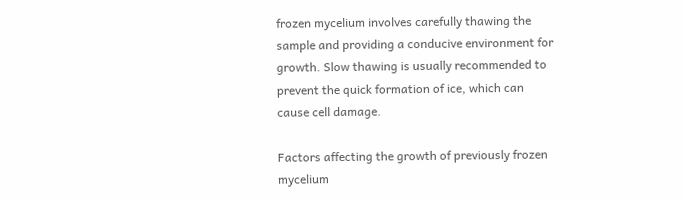frozen mycelium involves carefully thawing the sample and providing a conducive environment for growth. Slow thawing is usually recommended to prevent the quick formation of ice, which can cause cell damage.

Factors affecting the growth of previously frozen mycelium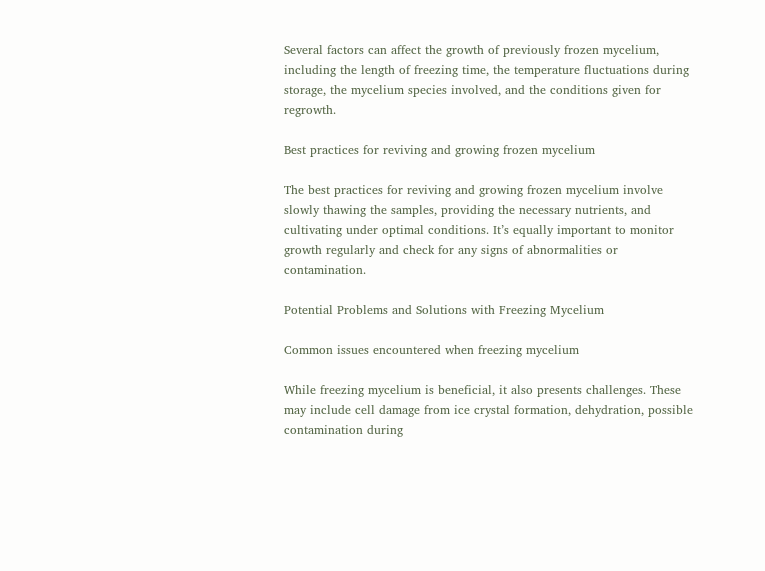Several factors can affect the growth of previously frozen mycelium, including the length of freezing time, the temperature fluctuations during storage, the mycelium species involved, and the conditions given for regrowth.

Best practices for reviving and growing frozen mycelium

The best practices for reviving and growing frozen mycelium involve slowly thawing the samples, providing the necessary nutrients, and cultivating under optimal conditions. It’s equally important to monitor growth regularly and check for any signs of abnormalities or contamination.

Potential Problems and Solutions with Freezing Mycelium

Common issues encountered when freezing mycelium

While freezing mycelium is beneficial, it also presents challenges. These may include cell damage from ice crystal formation, dehydration, possible contamination during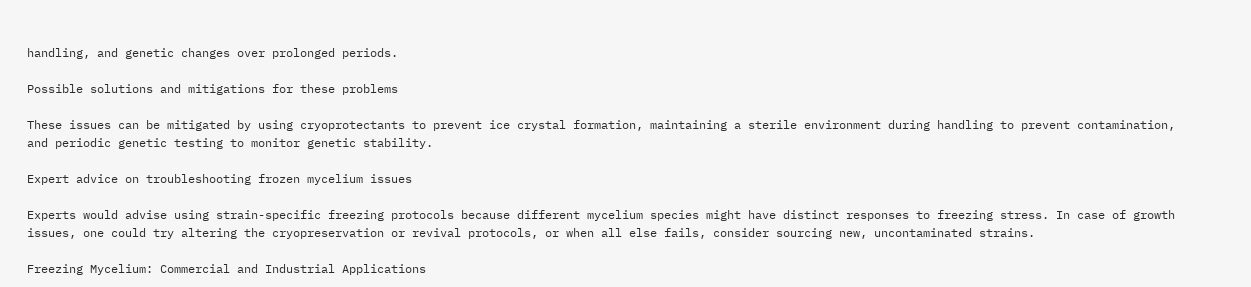handling, and genetic changes over prolonged periods.

Possible solutions and mitigations for these problems

These issues can be mitigated by using cryoprotectants to prevent ice crystal formation, maintaining a sterile environment during handling to prevent contamination, and periodic genetic testing to monitor genetic stability.

Expert advice on troubleshooting frozen mycelium issues

Experts would advise using strain-specific freezing protocols because different mycelium species might have distinct responses to freezing stress. In case of growth issues, one could try altering the cryopreservation or revival protocols, or when all else fails, consider sourcing new, uncontaminated strains.

Freezing Mycelium: Commercial and Industrial Applications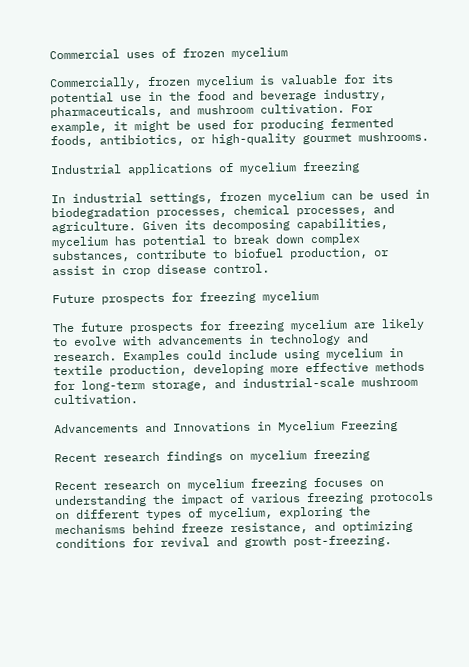Commercial uses of frozen mycelium

Commercially, frozen mycelium is valuable for its potential use in the food and beverage industry, pharmaceuticals, and mushroom cultivation. For example, it might be used for producing fermented foods, antibiotics, or high-quality gourmet mushrooms.

Industrial applications of mycelium freezing

In industrial settings, frozen mycelium can be used in biodegradation processes, chemical processes, and agriculture. Given its decomposing capabilities, mycelium has potential to break down complex substances, contribute to biofuel production, or assist in crop disease control.

Future prospects for freezing mycelium

The future prospects for freezing mycelium are likely to evolve with advancements in technology and research. Examples could include using mycelium in textile production, developing more effective methods for long-term storage, and industrial-scale mushroom cultivation.

Advancements and Innovations in Mycelium Freezing

Recent research findings on mycelium freezing

Recent research on mycelium freezing focuses on understanding the impact of various freezing protocols on different types of mycelium, exploring the mechanisms behind freeze resistance, and optimizing conditions for revival and growth post-freezing.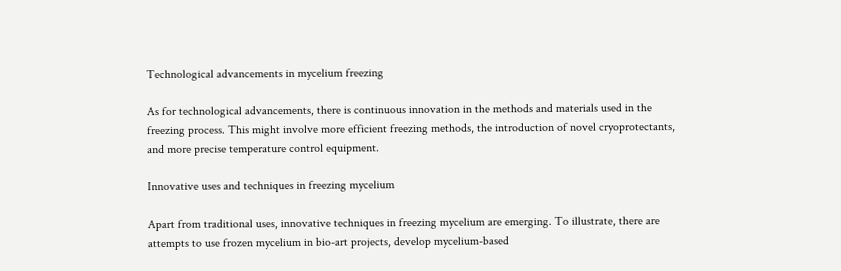Technological advancements in mycelium freezing

As for technological advancements, there is continuous innovation in the methods and materials used in the freezing process. This might involve more efficient freezing methods, the introduction of novel cryoprotectants, and more precise temperature control equipment.

Innovative uses and techniques in freezing mycelium

Apart from traditional uses, innovative techniques in freezing mycelium are emerging. To illustrate, there are attempts to use frozen mycelium in bio-art projects, develop mycelium-based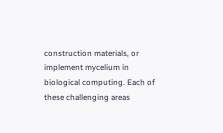construction materials, or implement mycelium in biological computing. Each of these challenging areas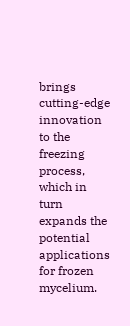brings cutting-edge innovation to the freezing process, which in turn expands the potential applications for frozen mycelium.